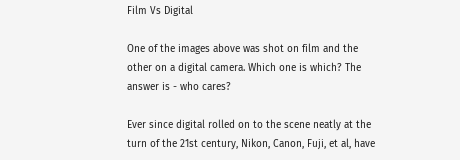Film Vs Digital

One of the images above was shot on film and the other on a digital camera. Which one is which? The answer is - who cares?

Ever since digital rolled on to the scene neatly at the turn of the 21st century, Nikon, Canon, Fuji, et al, have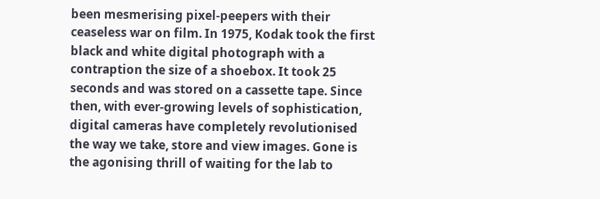been mesmerising pixel-peepers with their ceaseless war on film. In 1975, Kodak took the first black and white digital photograph with a contraption the size of a shoebox. It took 25 seconds and was stored on a cassette tape. Since then, with ever-growing levels of sophistication, digital cameras have completely revolutionised the way we take, store and view images. Gone is the agonising thrill of waiting for the lab to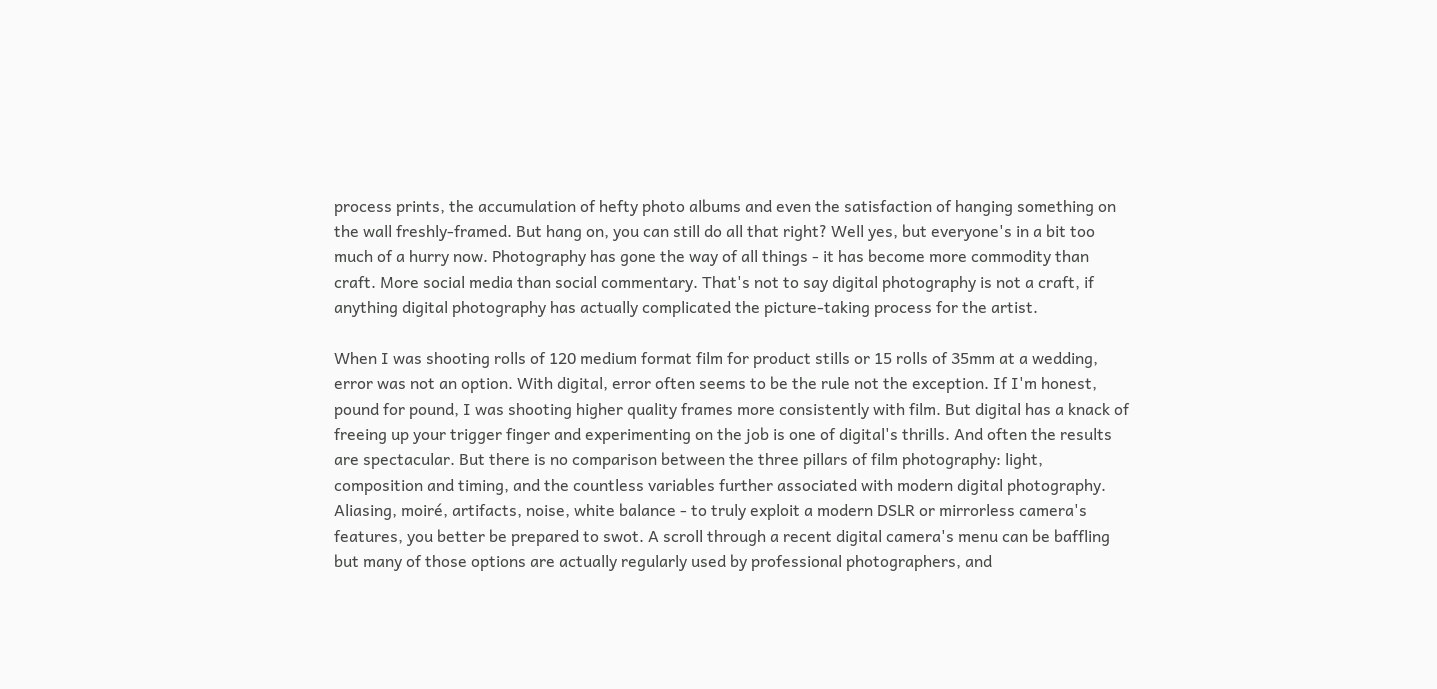process prints, the accumulation of hefty photo albums and even the satisfaction of hanging something on the wall freshly-framed. But hang on, you can still do all that right? Well yes, but everyone's in a bit too much of a hurry now. Photography has gone the way of all things - it has become more commodity than craft. More social media than social commentary. That's not to say digital photography is not a craft, if anything digital photography has actually complicated the picture-taking process for the artist.

When I was shooting rolls of 120 medium format film for product stills or 15 rolls of 35mm at a wedding, error was not an option. With digital, error often seems to be the rule not the exception. If I'm honest, pound for pound, I was shooting higher quality frames more consistently with film. But digital has a knack of freeing up your trigger finger and experimenting on the job is one of digital's thrills. And often the results are spectacular. But there is no comparison between the three pillars of film photography: light, composition and timing, and the countless variables further associated with modern digital photography. Aliasing, moiré, artifacts, noise, white balance - to truly exploit a modern DSLR or mirrorless camera's features, you better be prepared to swot. A scroll through a recent digital camera's menu can be baffling but many of those options are actually regularly used by professional photographers, and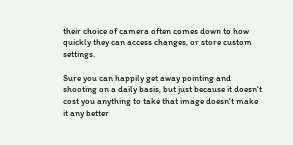their choice of camera often comes down to how quickly they can access changes, or store custom settings.

Sure you can happily get away pointing and shooting on a daily basis, but just because it doesn't cost you anything to take that image doesn't make it any better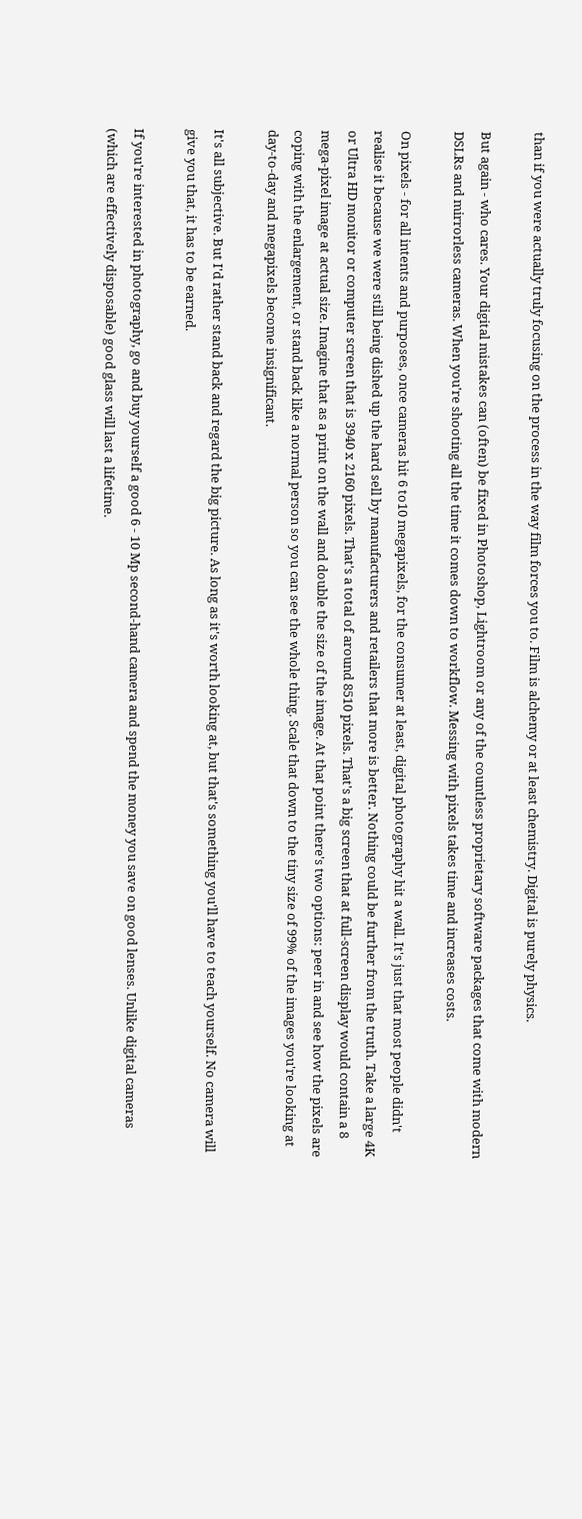than if you were actually truly focusing on the process in the way film forces you to. Film is alchemy or at least chemistry. Digital is purely physics.

But again - who cares. Your digital mistakes can (often) be fixed in Photoshop, Lightroom or any of the countless proprietary software packages that come with modern DSLRs and mirrorless cameras. When you're shooting all the time it comes down to workflow. Messing with pixels takes time and increases costs.

On pixels - for all intents and purposes, once cameras hit 6 to10 megapixels, for the consumer at least, digital photography hit a wall. It's just that most people didn't realise it because we were still being dished up the hard sell by manufacturers and retailers that more is better. Nothing could be further from the truth. Take a large 4K or Ultra HD monitor or computer screen that is 3940 x 2160 pixels. That's a total of around 8510 pixels. That's a big screen that at full-screen display would contain a 8 mega-pixel image at actual size. Imagine that as a print on the wall and double the size of the image. At that point there's two options: peer in and see how the pixels are coping with the enlargement, or stand back like a normal person so you can see the whole thing. Scale that down to the tiny size of 99% of the images you're looking at day-to-day and megapixels become insignificant.

It's all subjective. But I'd rather stand back and regard the big picture. As long as it's worth looking at, but that's something you'll have to teach yourself. No camera will give you that, it has to be earned.

If you're interested in photography, go and buy yourself a good 6 - 10 Mp second-hand camera and spend the money you save on good lenses. Unlike digital cameras (which are effectively disposable) good glass will last a lifetime.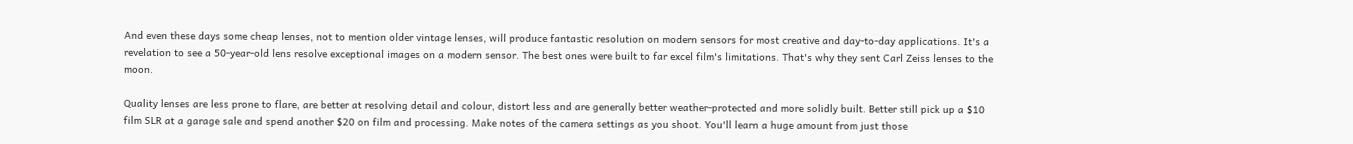And even these days some cheap lenses, not to mention older vintage lenses, will produce fantastic resolution on modern sensors for most creative and day-to-day applications. It's a revelation to see a 50-year-old lens resolve exceptional images on a modern sensor. The best ones were built to far excel film's limitations. That's why they sent Carl Zeiss lenses to the moon.

Quality lenses are less prone to flare, are better at resolving detail and colour, distort less and are generally better weather-protected and more solidly built. Better still pick up a $10 film SLR at a garage sale and spend another $20 on film and processing. Make notes of the camera settings as you shoot. You'll learn a huge amount from just those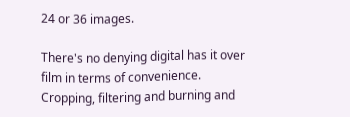24 or 36 images.

There's no denying digital has it over film in terms of convenience. Cropping, filtering and burning and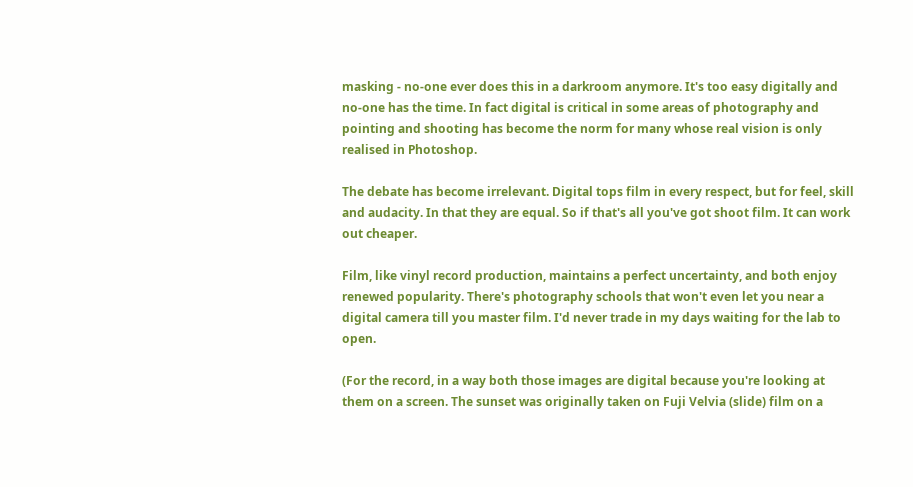masking - no-one ever does this in a darkroom anymore. It's too easy digitally and no-one has the time. In fact digital is critical in some areas of photography and pointing and shooting has become the norm for many whose real vision is only realised in Photoshop.

The debate has become irrelevant. Digital tops film in every respect, but for feel, skill and audacity. In that they are equal. So if that's all you've got shoot film. It can work out cheaper.

Film, like vinyl record production, maintains a perfect uncertainty, and both enjoy renewed popularity. There's photography schools that won't even let you near a digital camera till you master film. I'd never trade in my days waiting for the lab to open.

(For the record, in a way both those images are digital because you're looking at them on a screen. The sunset was originally taken on Fuji Velvia (slide) film on a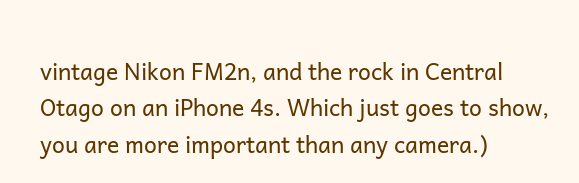vintage Nikon FM2n, and the rock in Central Otago on an iPhone 4s. Which just goes to show, you are more important than any camera.)